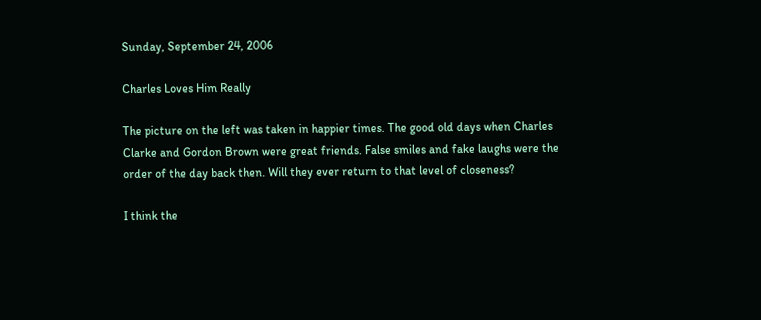Sunday, September 24, 2006

Charles Loves Him Really

The picture on the left was taken in happier times. The good old days when Charles Clarke and Gordon Brown were great friends. False smiles and fake laughs were the order of the day back then. Will they ever return to that level of closeness?

I think the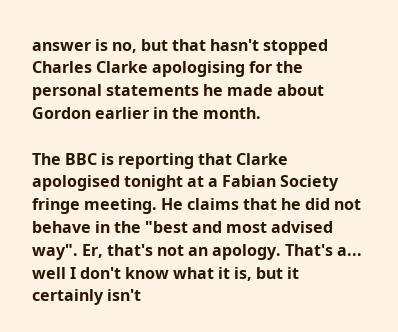answer is no, but that hasn't stopped Charles Clarke apologising for the personal statements he made about Gordon earlier in the month.

The BBC is reporting that Clarke apologised tonight at a Fabian Society fringe meeting. He claims that he did not behave in the "best and most advised way". Er, that's not an apology. That's a... well I don't know what it is, but it certainly isn't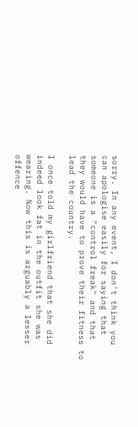sorry. In any event, I don't think you can apologise easily for saying that someone is a "control freak" and that they would have to prove their fitness to lead the country.

I once told my girlfriend that she did indeed look fat in the outfit she was wearing. Now this is arguably a lesser offence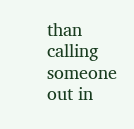than calling someone out in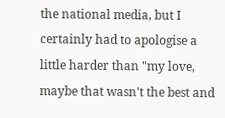the national media, but I certainly had to apologise a little harder than "my love, maybe that wasn't the best and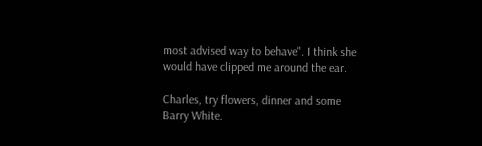most advised way to behave". I think she would have clipped me around the ear.

Charles, try flowers, dinner and some Barry White.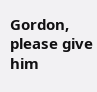Gordon, please give him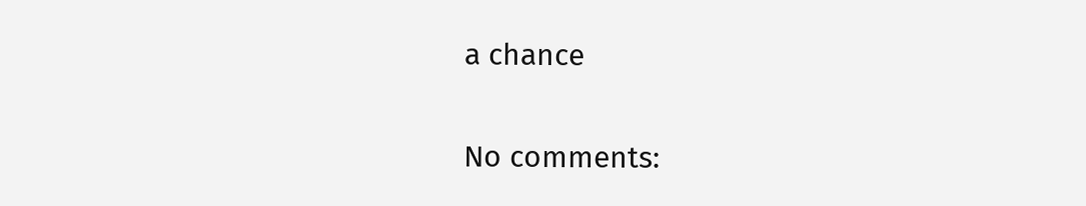a chance

No comments: